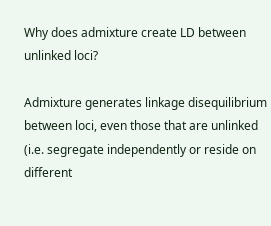Why does admixture create LD between unlinked loci?

Admixture generates linkage disequilibrium between loci, even those that are unlinked (i.e. segregate independently or reside on different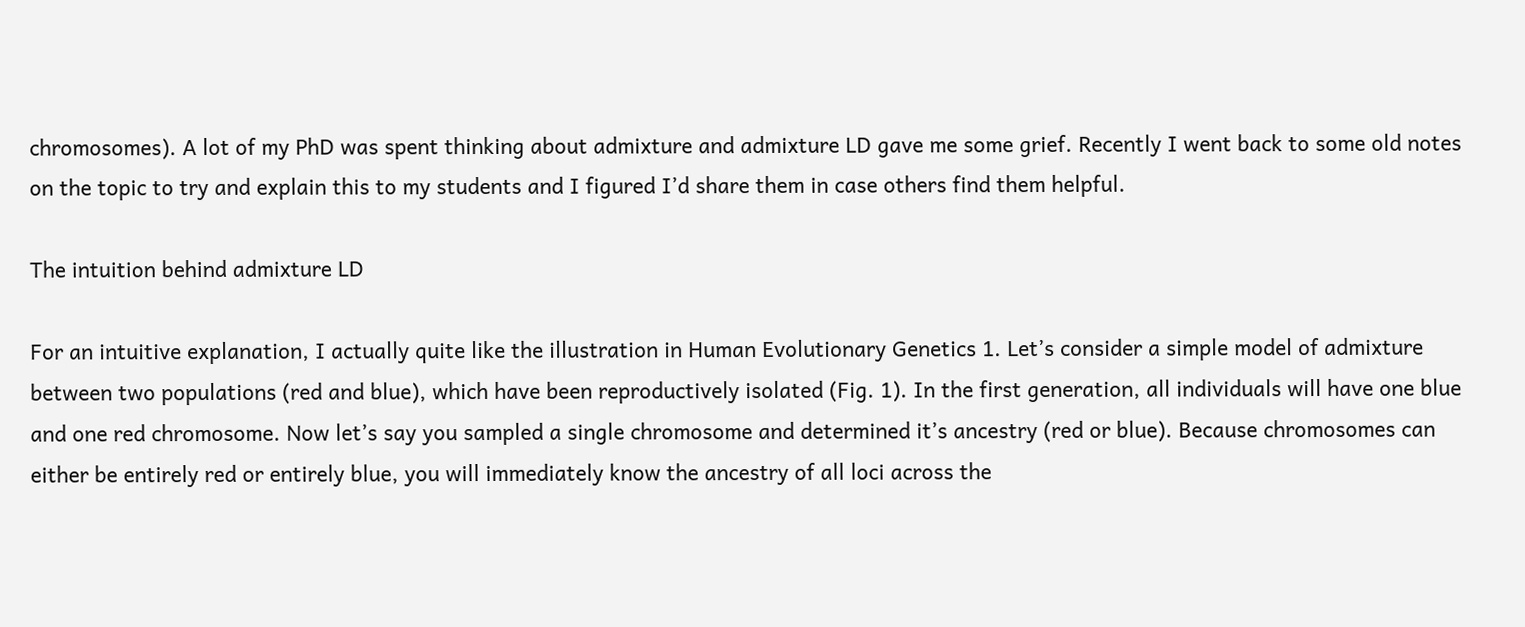chromosomes). A lot of my PhD was spent thinking about admixture and admixture LD gave me some grief. Recently I went back to some old notes on the topic to try and explain this to my students and I figured I’d share them in case others find them helpful.

The intuition behind admixture LD

For an intuitive explanation, I actually quite like the illustration in Human Evolutionary Genetics 1. Let’s consider a simple model of admixture between two populations (red and blue), which have been reproductively isolated (Fig. 1). In the first generation, all individuals will have one blue and one red chromosome. Now let’s say you sampled a single chromosome and determined it’s ancestry (red or blue). Because chromosomes can either be entirely red or entirely blue, you will immediately know the ancestry of all loci across the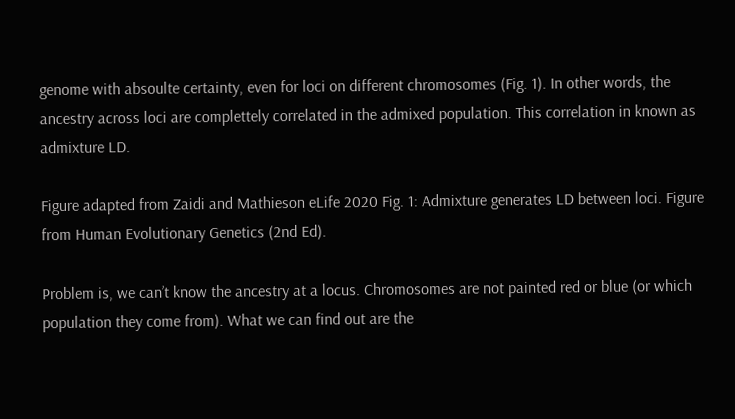genome with absoulte certainty, even for loci on different chromosomes (Fig. 1). In other words, the ancestry across loci are complettely correlated in the admixed population. This correlation in known as admixture LD.

Figure adapted from Zaidi and Mathieson eLife 2020 Fig. 1: Admixture generates LD between loci. Figure from Human Evolutionary Genetics (2nd Ed).

Problem is, we can’t know the ancestry at a locus. Chromosomes are not painted red or blue (or which population they come from). What we can find out are the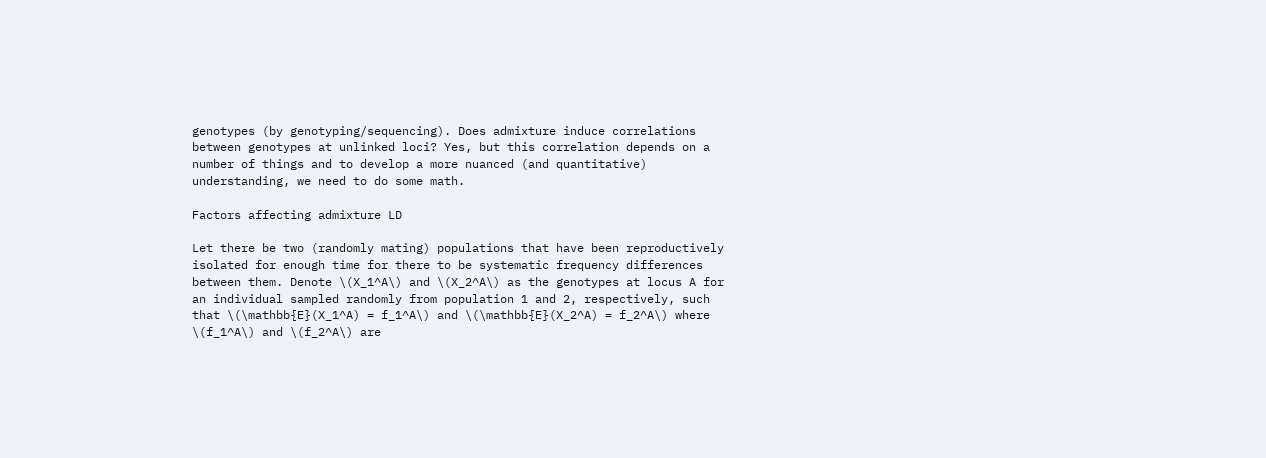genotypes (by genotyping/sequencing). Does admixture induce correlations between genotypes at unlinked loci? Yes, but this correlation depends on a number of things and to develop a more nuanced (and quantitative) understanding, we need to do some math.

Factors affecting admixture LD

Let there be two (randomly mating) populations that have been reproductively isolated for enough time for there to be systematic frequency differences between them. Denote \(X_1^A\) and \(X_2^A\) as the genotypes at locus A for an individual sampled randomly from population 1 and 2, respectively, such that \(\mathbb{E}(X_1^A) = f_1^A\) and \(\mathbb{E}(X_2^A) = f_2^A\) where \(f_1^A\) and \(f_2^A\) are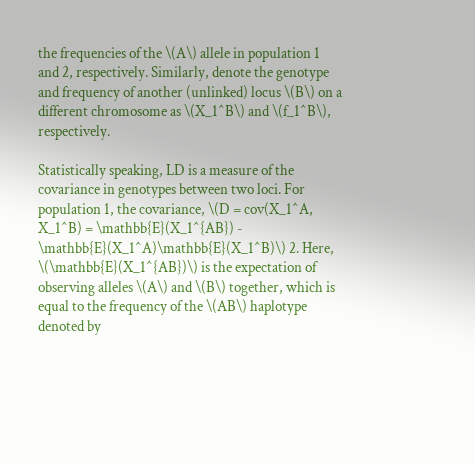the frequencies of the \(A\) allele in population 1 and 2, respectively. Similarly, denote the genotype and frequency of another (unlinked) locus \(B\) on a different chromosome as \(X_1^B\) and \(f_1^B\), respectively.

Statistically speaking, LD is a measure of the covariance in genotypes between two loci. For population 1, the covariance, \(D = cov(X_1^A, X_1^B) = \mathbb{E}(X_1^{AB}) - \mathbb{E}(X_1^A)\mathbb{E}(X_1^B)\) 2. Here, \(\mathbb{E}(X_1^{AB})\) is the expectation of observing alleles \(A\) and \(B\) together, which is equal to the frequency of the \(AB\) haplotype denoted by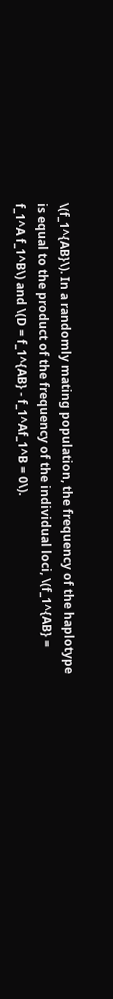\(f_1^{AB}\). In a randomly mating population, the frequency of the haplotype is equal to the product of the frequency of the individual loci, \(f_1^{AB} = f_1^A f_1^B\) and \(D = f_1^{AB} - f_1^Af_1^B = 0\).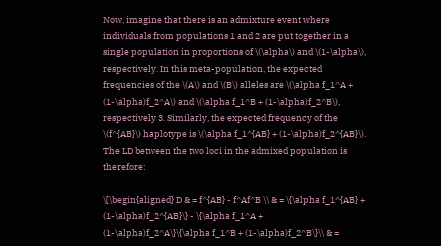Now, imagine that there is an admixture event where individuals from populations 1 and 2 are put together in a single population in proportions of \(\alpha\) and \(1-\alpha\), respectively. In this meta-population, the expected frequencies of the \(A\) and \(B\) alleles are \(\alpha f_1^A + (1-\alpha)f_2^A\) and \(\alpha f_1^B + (1-\alpha)f_2^B\), respectively 3. Similarly, the expected frequency of the \(f^{AB}\) haplotype is \(\alpha f_1^{AB} + (1-\alpha)f_2^{AB}\). The LD between the two loci in the admixed population is therefore:

\[\begin{aligned} D & = f^{AB} - f^Af^B \\ & = \{\alpha f_1^{AB} + (1-\alpha)f_2^{AB}\} - \{\alpha f_1^A + (1-\alpha)f_2^A\}\{\alpha f_1^B + (1-\alpha)f_2^B\}\\ & =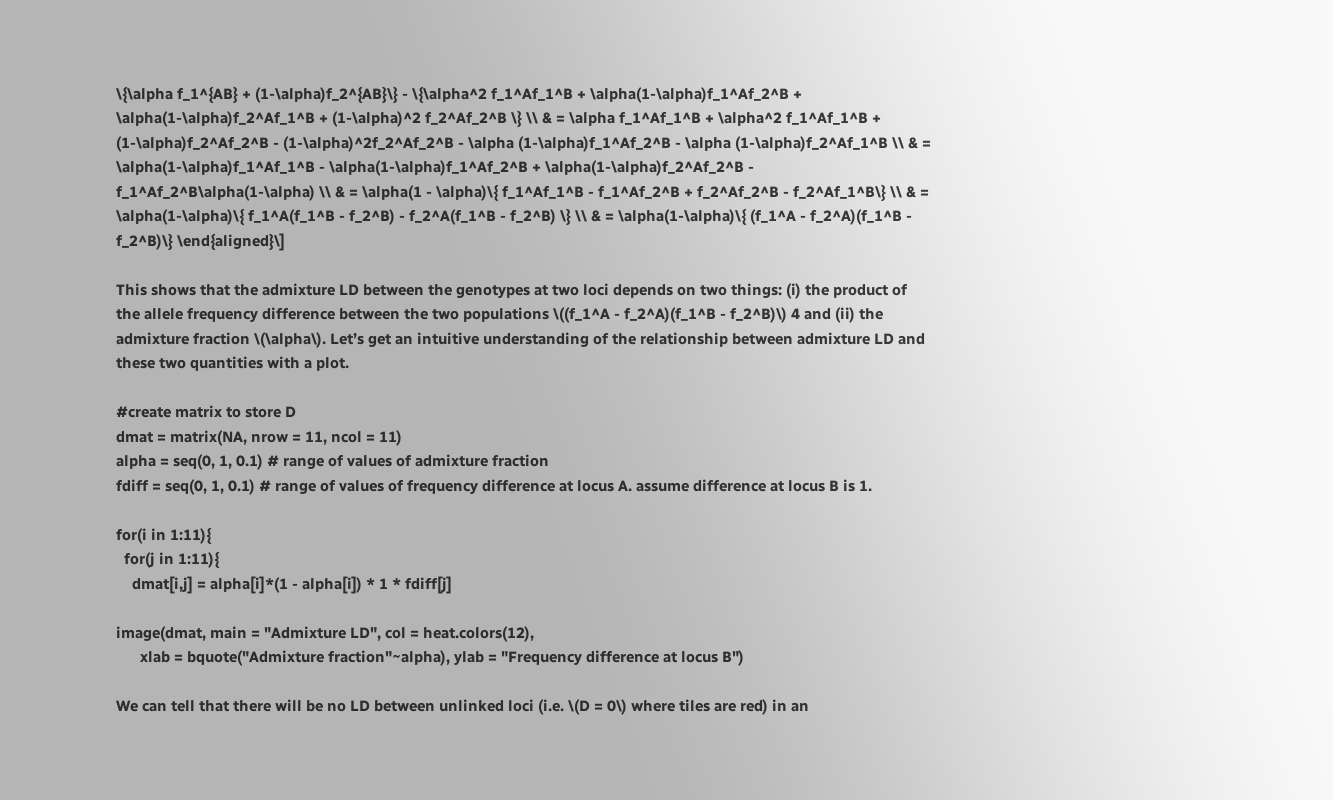\{\alpha f_1^{AB} + (1-\alpha)f_2^{AB}\} - \{\alpha^2 f_1^Af_1^B + \alpha(1-\alpha)f_1^Af_2^B + \alpha(1-\alpha)f_2^Af_1^B + (1-\alpha)^2 f_2^Af_2^B \} \\ & = \alpha f_1^Af_1^B + \alpha^2 f_1^Af_1^B + (1-\alpha)f_2^Af_2^B - (1-\alpha)^2f_2^Af_2^B - \alpha (1-\alpha)f_1^Af_2^B - \alpha (1-\alpha)f_2^Af_1^B \\ & = \alpha(1-\alpha)f_1^Af_1^B - \alpha(1-\alpha)f_1^Af_2^B + \alpha(1-\alpha)f_2^Af_2^B - f_1^Af_2^B\alpha(1-\alpha) \\ & = \alpha(1 - \alpha)\{ f_1^Af_1^B - f_1^Af_2^B + f_2^Af_2^B - f_2^Af_1^B\} \\ & = \alpha(1-\alpha)\{ f_1^A(f_1^B - f_2^B) - f_2^A(f_1^B - f_2^B) \} \\ & = \alpha(1-\alpha)\{ (f_1^A - f_2^A)(f_1^B - f_2^B)\} \end{aligned}\]

This shows that the admixture LD between the genotypes at two loci depends on two things: (i) the product of the allele frequency difference between the two populations \((f_1^A - f_2^A)(f_1^B - f_2^B)\) 4 and (ii) the admixture fraction \(\alpha\). Let’s get an intuitive understanding of the relationship between admixture LD and these two quantities with a plot.

#create matrix to store D
dmat = matrix(NA, nrow = 11, ncol = 11)
alpha = seq(0, 1, 0.1) # range of values of admixture fraction
fdiff = seq(0, 1, 0.1) # range of values of frequency difference at locus A. assume difference at locus B is 1.

for(i in 1:11){
  for(j in 1:11){
    dmat[i,j] = alpha[i]*(1 - alpha[i]) * 1 * fdiff[j]

image(dmat, main = "Admixture LD", col = heat.colors(12),
      xlab = bquote("Admixture fraction"~alpha), ylab = "Frequency difference at locus B")

We can tell that there will be no LD between unlinked loci (i.e. \(D = 0\) where tiles are red) in an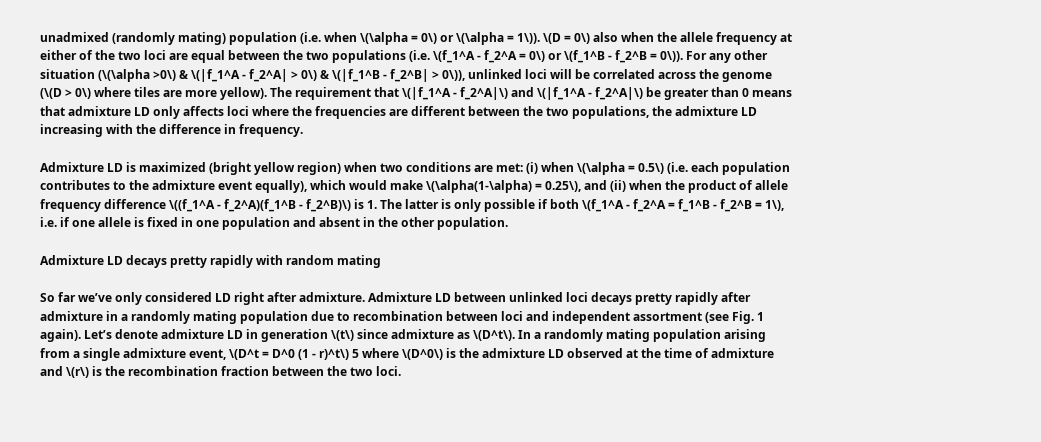unadmixed (randomly mating) population (i.e. when \(\alpha = 0\) or \(\alpha = 1\)). \(D = 0\) also when the allele frequency at either of the two loci are equal between the two populations (i.e. \(f_1^A - f_2^A = 0\) or \(f_1^B - f_2^B = 0\)). For any other situation (\(\alpha >0\) & \(|f_1^A - f_2^A| > 0\) & \(|f_1^B - f_2^B| > 0\)), unlinked loci will be correlated across the genome (\(D > 0\) where tiles are more yellow). The requirement that \(|f_1^A - f_2^A|\) and \(|f_1^A - f_2^A|\) be greater than 0 means that admixture LD only affects loci where the frequencies are different between the two populations, the admixture LD increasing with the difference in frequency.

Admixture LD is maximized (bright yellow region) when two conditions are met: (i) when \(\alpha = 0.5\) (i.e. each population contributes to the admixture event equally), which would make \(\alpha(1-\alpha) = 0.25\), and (ii) when the product of allele frequency difference \((f_1^A - f_2^A)(f_1^B - f_2^B)\) is 1. The latter is only possible if both \(f_1^A - f_2^A = f_1^B - f_2^B = 1\), i.e. if one allele is fixed in one population and absent in the other population.

Admixture LD decays pretty rapidly with random mating

So far we’ve only considered LD right after admixture. Admixture LD between unlinked loci decays pretty rapidly after admixture in a randomly mating population due to recombination between loci and independent assortment (see Fig. 1 again). Let’s denote admixture LD in generation \(t\) since admixture as \(D^t\). In a randomly mating population arising from a single admixture event, \(D^t = D^0 (1 - r)^t\) 5 where \(D^0\) is the admixture LD observed at the time of admixture and \(r\) is the recombination fraction between the two loci.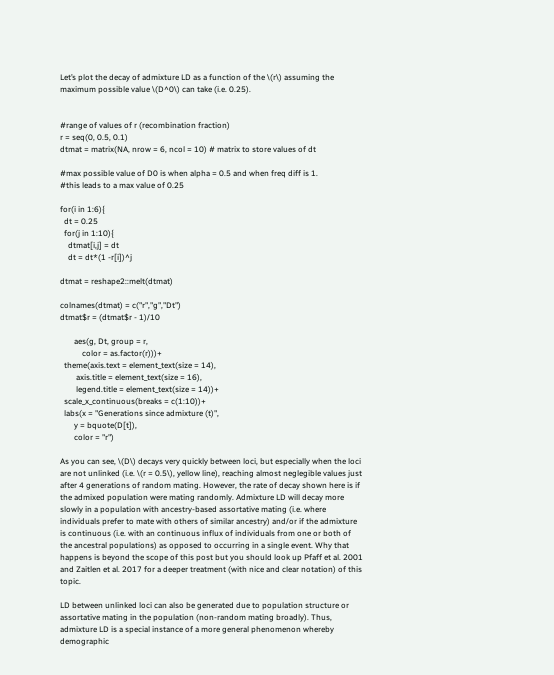Let’s plot the decay of admixture LD as a function of the \(r\) assuming the maximum possible value \(D^0\) can take (i.e. 0.25).


#range of values of r (recombination fraction)
r = seq(0, 0.5, 0.1)
dtmat = matrix(NA, nrow = 6, ncol = 10) # matrix to store values of dt

#max possible value of D0 is when alpha = 0.5 and when freq diff is 1.
#this leads to a max value of 0.25

for(i in 1:6){
  dt = 0.25
  for(j in 1:10){
    dtmat[i,j] = dt
    dt = dt*(1 -r[i])^j

dtmat = reshape2::melt(dtmat)

colnames(dtmat) = c("r","g","Dt")
dtmat$r = (dtmat$r - 1)/10

       aes(g, Dt, group = r,
           color = as.factor(r)))+
  theme(axis.text = element_text(size = 14),
        axis.title = element_text(size = 16),
        legend.title = element_text(size = 14))+
  scale_x_continuous(breaks = c(1:10))+
  labs(x = "Generations since admixture (t)",
       y = bquote(D[t]),
       color = "r")

As you can see, \(D\) decays very quickly between loci, but especially when the loci are not unlinked (i.e. \(r = 0.5\), yellow line), reaching almost neglegible values just after 4 generations of random mating. However, the rate of decay shown here is if the admixed population were mating randomly. Admixture LD will decay more slowly in a population with ancestry-based assortative mating (i.e. where individuals prefer to mate with others of similar ancestry) and/or if the admixture is continuous (i.e. with an continuous influx of individuals from one or both of the ancestral populations) as opposed to occurring in a single event. Why that happens is beyond the scope of this post but you should look up Pfaff et al. 2001 and Zaitlen et al. 2017 for a deeper treatment (with nice and clear notation) of this topic.

LD between unlinked loci can also be generated due to population structure or assortative mating in the population (non-random mating broadly). Thus, admixture LD is a special instance of a more general phenomenon whereby demographic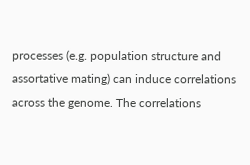processes (e.g. population structure and assortative mating) can induce correlations across the genome. The correlations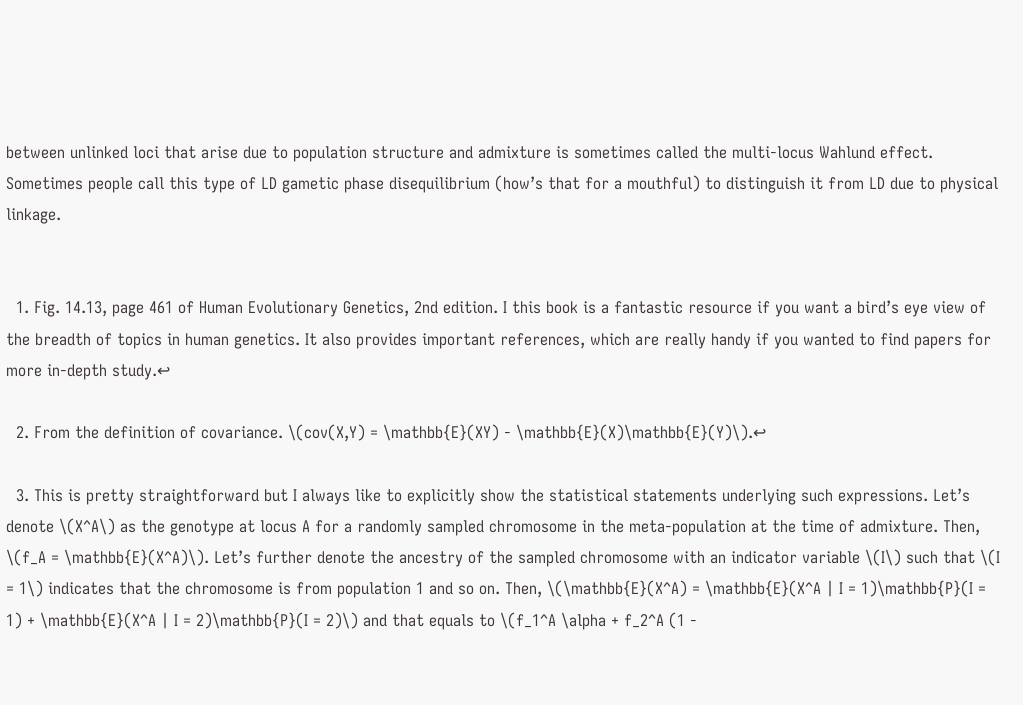between unlinked loci that arise due to population structure and admixture is sometimes called the multi-locus Wahlund effect. Sometimes people call this type of LD gametic phase disequilibrium (how’s that for a mouthful) to distinguish it from LD due to physical linkage.


  1. Fig. 14.13, page 461 of Human Evolutionary Genetics, 2nd edition. I this book is a fantastic resource if you want a bird’s eye view of the breadth of topics in human genetics. It also provides important references, which are really handy if you wanted to find papers for more in-depth study.↩

  2. From the definition of covariance. \(cov(X,Y) = \mathbb{E}(XY) - \mathbb{E}(X)\mathbb{E}(Y)\).↩

  3. This is pretty straightforward but I always like to explicitly show the statistical statements underlying such expressions. Let’s denote \(X^A\) as the genotype at locus A for a randomly sampled chromosome in the meta-population at the time of admixture. Then, \(f_A = \mathbb{E}(X^A)\). Let’s further denote the ancestry of the sampled chromosome with an indicator variable \(I\) such that \(I = 1\) indicates that the chromosome is from population 1 and so on. Then, \(\mathbb{E}(X^A) = \mathbb{E}(X^A | I = 1)\mathbb{P}(I = 1) + \mathbb{E}(X^A | I = 2)\mathbb{P}(I = 2)\) and that equals to \(f_1^A \alpha + f_2^A (1 -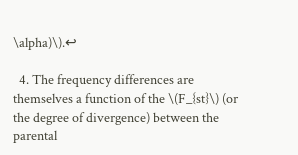\alpha)\).↩

  4. The frequency differences are themselves a function of the \(F_{st}\) (or the degree of divergence) between the parental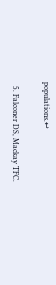populations.↩

  5. Falconer DS, Mackay TFC.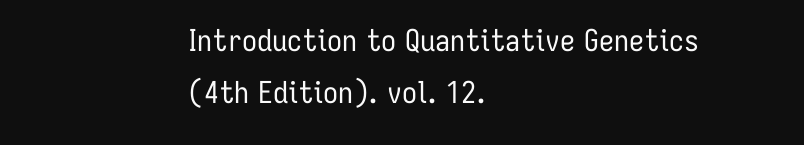Introduction to Quantitative Genetics (4th Edition). vol. 12.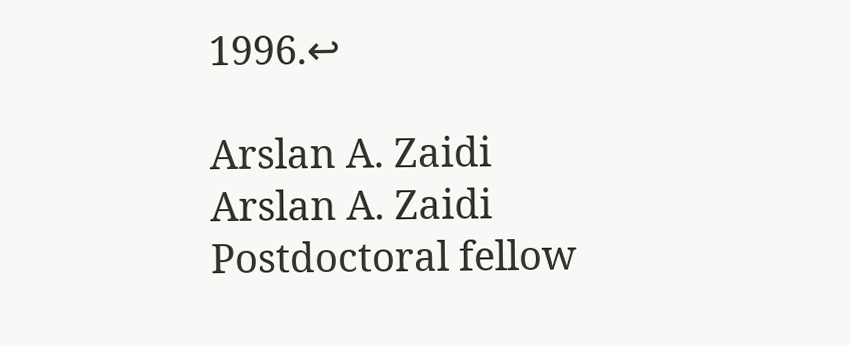1996.↩

Arslan A. Zaidi
Arslan A. Zaidi
Postdoctoral fellow